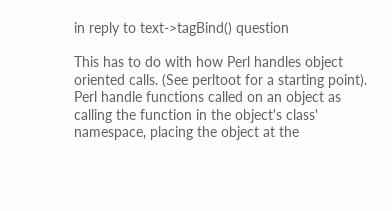in reply to text->tagBind() question

This has to do with how Perl handles object oriented calls. (See perltoot for a starting point). Perl handle functions called on an object as calling the function in the object's class' namespace, placing the object at the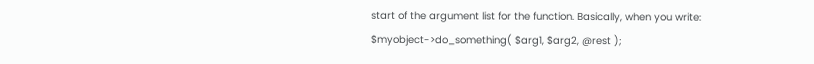start of the argument list for the function. Basically, when you write:
$myobject->do_something( $arg1, $arg2, @rest );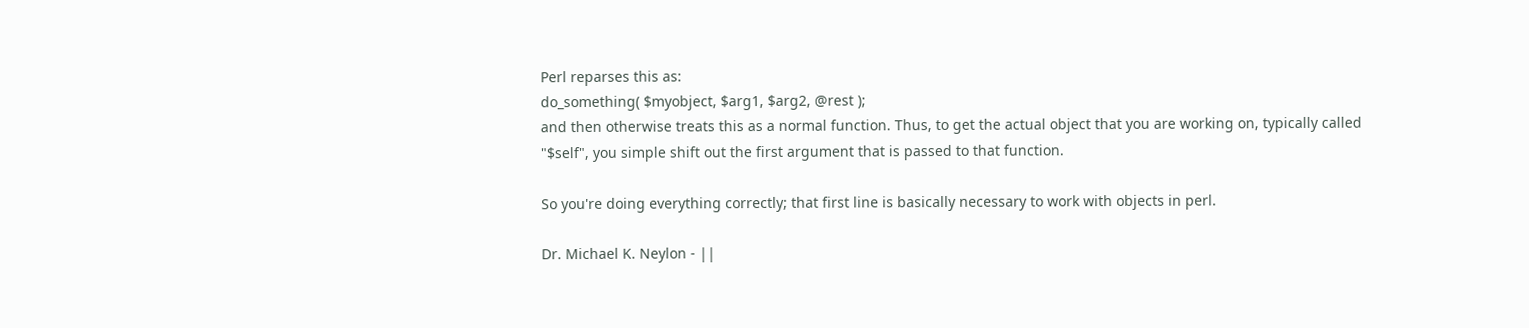Perl reparses this as:
do_something( $myobject, $arg1, $arg2, @rest );
and then otherwise treats this as a normal function. Thus, to get the actual object that you are working on, typically called "$self", you simple shift out the first argument that is passed to that function.

So you're doing everything correctly; that first line is basically necessary to work with objects in perl.

Dr. Michael K. Neylon - ||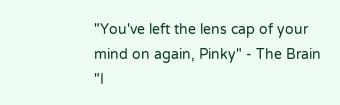"You've left the lens cap of your mind on again, Pinky" - The Brain
"I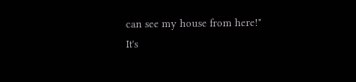can see my house from here!"
It's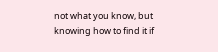not what you know, but knowing how to find it if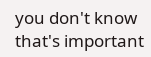you don't know that's important